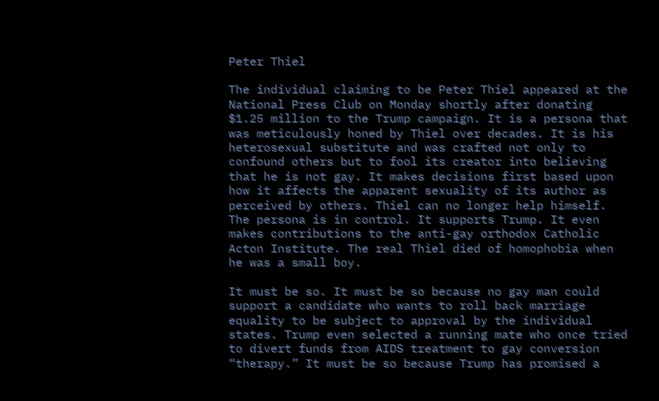Peter Thiel

The individual claiming to be Peter Thiel appeared at the National Press Club on Monday shortly after donating $1.25 million to the Trump campaign. It is a persona that was meticulously honed by Thiel over decades. It is his heterosexual substitute and was crafted not only to confound others but to fool its creator into believing that he is not gay. It makes decisions first based upon how it affects the apparent sexuality of its author as perceived by others. Thiel can no longer help himself. The persona is in control. It supports Trump. It even makes contributions to the anti-gay orthodox Catholic Acton Institute. The real Thiel died of homophobia when he was a small boy.

It must be so. It must be so because no gay man could support a candidate who wants to roll back marriage equality to be subject to approval by the individual states. Trump even selected a running mate who once tried to divert funds from AIDS treatment to gay conversion “therapy.” It must be so because Trump has promised a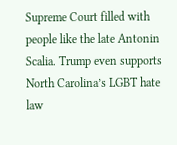Supreme Court filled with people like the late Antonin Scalia. Trump even supports North Carolina’s LGBT hate law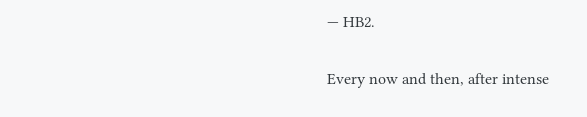— HB2.

Every now and then, after intense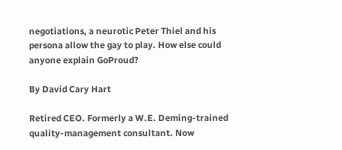negotiations, a neurotic Peter Thiel and his persona allow the gay to play. How else could anyone explain GoProud?

By David Cary Hart

Retired CEO. Formerly a W.E. Deming-trained quality-management consultant. Now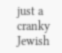just a cranky Jewish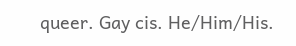queer. Gay cis. He/Him/His.